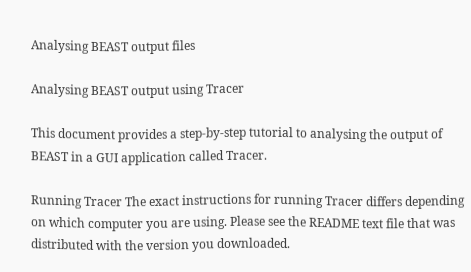Analysing BEAST output files

Analysing BEAST output using Tracer

This document provides a step-by-step tutorial to analysing the output of BEAST in a GUI application called Tracer.

Running Tracer The exact instructions for running Tracer differs depending on which computer you are using. Please see the README text file that was distributed with the version you downloaded.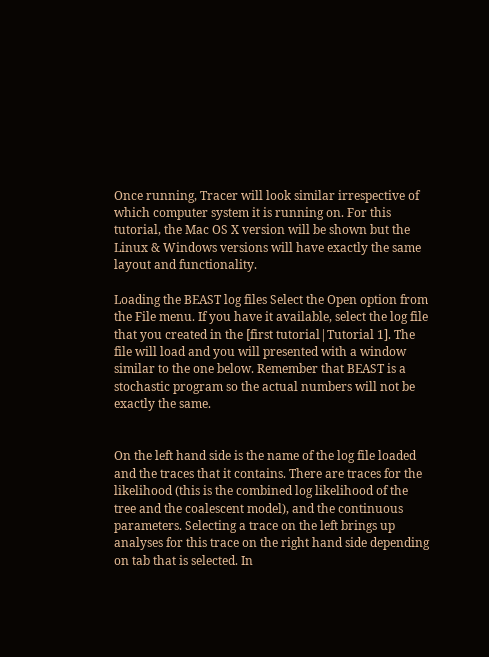Once running, Tracer will look similar irrespective of which computer system it is running on. For this tutorial, the Mac OS X version will be shown but the Linux & Windows versions will have exactly the same layout and functionality.

Loading the BEAST log files Select the Open option from the File menu. If you have it available, select the log file that you created in the [first tutorial|Tutorial 1]. The file will load and you will presented with a window similar to the one below. Remember that BEAST is a stochastic program so the actual numbers will not be exactly the same.


On the left hand side is the name of the log file loaded and the traces that it contains. There are traces for the likelihood (this is the combined log likelihood of the tree and the coalescent model), and the continuous parameters. Selecting a trace on the left brings up analyses for this trace on the right hand side depending on tab that is selected. In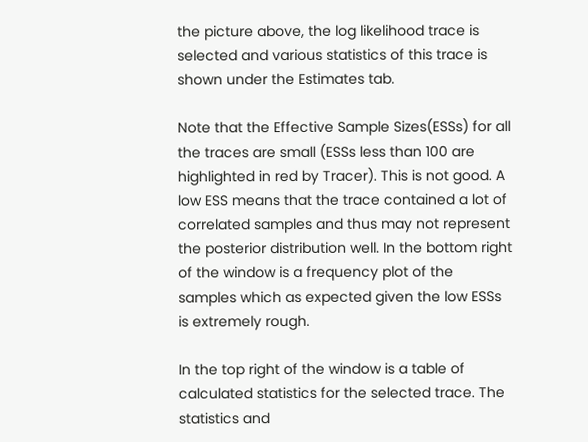the picture above, the log likelihood trace is selected and various statistics of this trace is shown under the Estimates tab.

Note that the Effective Sample Sizes(ESSs) for all the traces are small (ESSs less than 100 are highlighted in red by Tracer). This is not good. A low ESS means that the trace contained a lot of correlated samples and thus may not represent the posterior distribution well. In the bottom right of the window is a frequency plot of the samples which as expected given the low ESSs is extremely rough.

In the top right of the window is a table of calculated statistics for the selected trace. The statistics and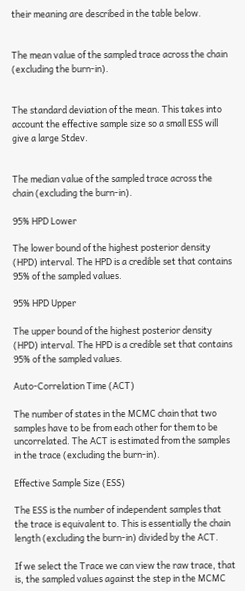their meaning are described in the table below.


The mean value of the sampled trace across the chain (excluding the burn-in).


The standard deviation of the mean. This takes into account the effective sample size so a small ESS will give a large Stdev.


The median value of the sampled trace across the chain (excluding the burn-in).

95% HPD Lower

The lower bound of the highest posterior density (HPD) interval. The HPD is a credible set that contains 95% of the sampled values.

95% HPD Upper

The upper bound of the highest posterior density (HPD) interval. The HPD is a credible set that contains 95% of the sampled values.

Auto-Correlation Time (ACT)

The number of states in the MCMC chain that two samples have to be from each other for them to be uncorrelated. The ACT is estimated from the samples in the trace (excluding the burn-in).

Effective Sample Size (ESS)

The ESS is the number of independent samples that the trace is equivalent to. This is essentially the chain length (excluding the burn-in) divided by the ACT.

If we select the Trace we can view the raw trace, that is, the sampled values against the step in the MCMC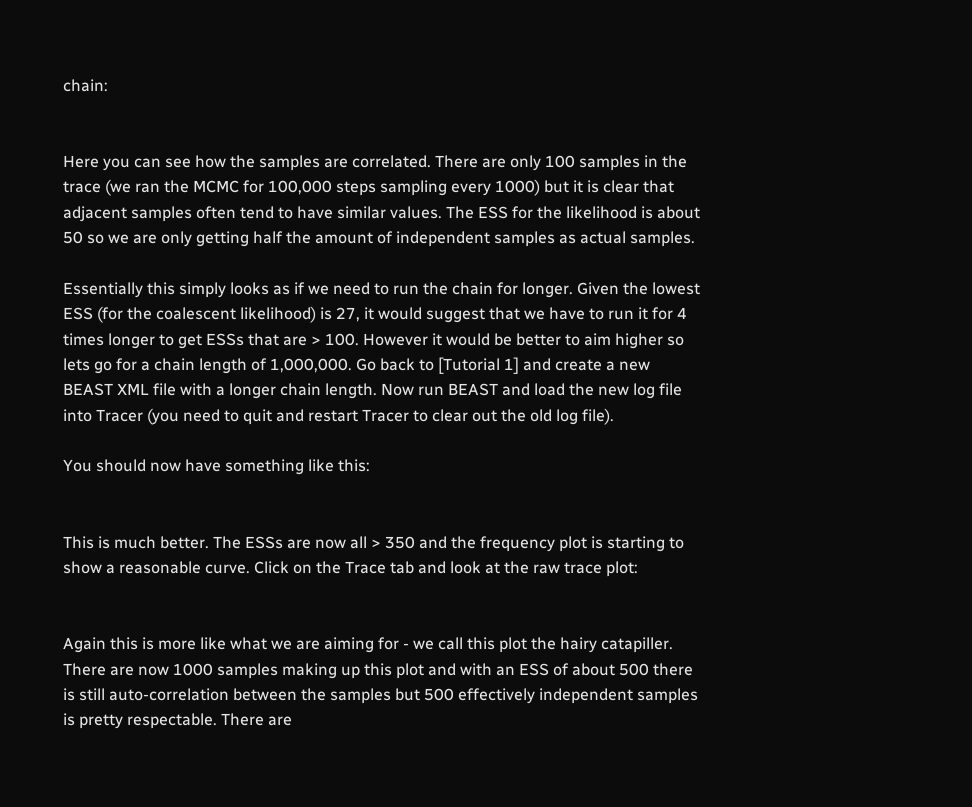chain:


Here you can see how the samples are correlated. There are only 100 samples in the trace (we ran the MCMC for 100,000 steps sampling every 1000) but it is clear that adjacent samples often tend to have similar values. The ESS for the likelihood is about 50 so we are only getting half the amount of independent samples as actual samples.

Essentially this simply looks as if we need to run the chain for longer. Given the lowest ESS (for the coalescent likelihood) is 27, it would suggest that we have to run it for 4 times longer to get ESSs that are > 100. However it would be better to aim higher so lets go for a chain length of 1,000,000. Go back to [Tutorial 1] and create a new BEAST XML file with a longer chain length. Now run BEAST and load the new log file into Tracer (you need to quit and restart Tracer to clear out the old log file).

You should now have something like this:


This is much better. The ESSs are now all > 350 and the frequency plot is starting to show a reasonable curve. Click on the Trace tab and look at the raw trace plot:


Again this is more like what we are aiming for - we call this plot the hairy catapiller. There are now 1000 samples making up this plot and with an ESS of about 500 there is still auto-correlation between the samples but 500 effectively independent samples is pretty respectable. There are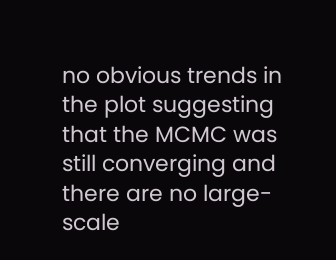no obvious trends in the plot suggesting that the MCMC was still converging and there are no large-scale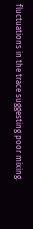fluctuations in the trace suggesting poor mixing.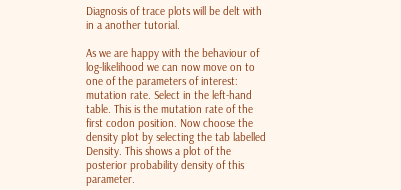Diagnosis of trace plots will be delt with in a another tutorial.

As we are happy with the behaviour of log-likelihood we can now move on to one of the parameters of interest: mutation rate. Select in the left-hand table. This is the mutation rate of the first codon position. Now choose the density plot by selecting the tab labelled Density. This shows a plot of the posterior probability density of this parameter.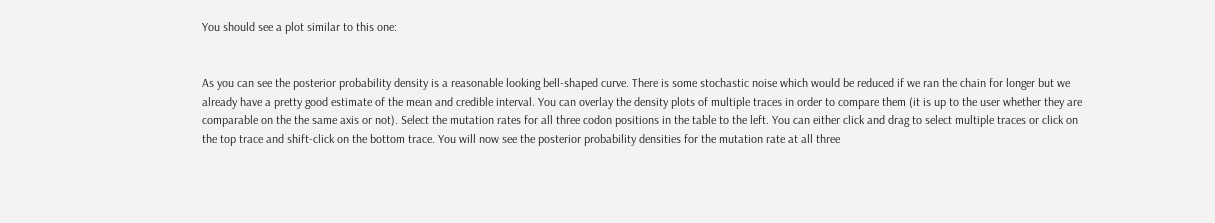You should see a plot similar to this one:


As you can see the posterior probability density is a reasonable looking bell-shaped curve. There is some stochastic noise which would be reduced if we ran the chain for longer but we already have a pretty good estimate of the mean and credible interval. You can overlay the density plots of multiple traces in order to compare them (it is up to the user whether they are comparable on the the same axis or not). Select the mutation rates for all three codon positions in the table to the left. You can either click and drag to select multiple traces or click on the top trace and shift-click on the bottom trace. You will now see the posterior probability densities for the mutation rate at all three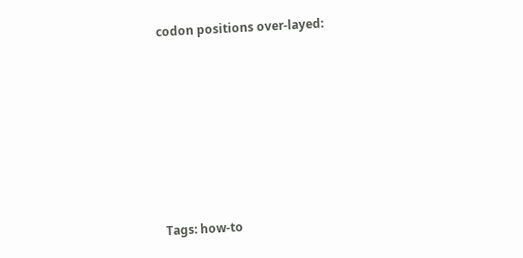codon positions over-layed:








Tags: how-to